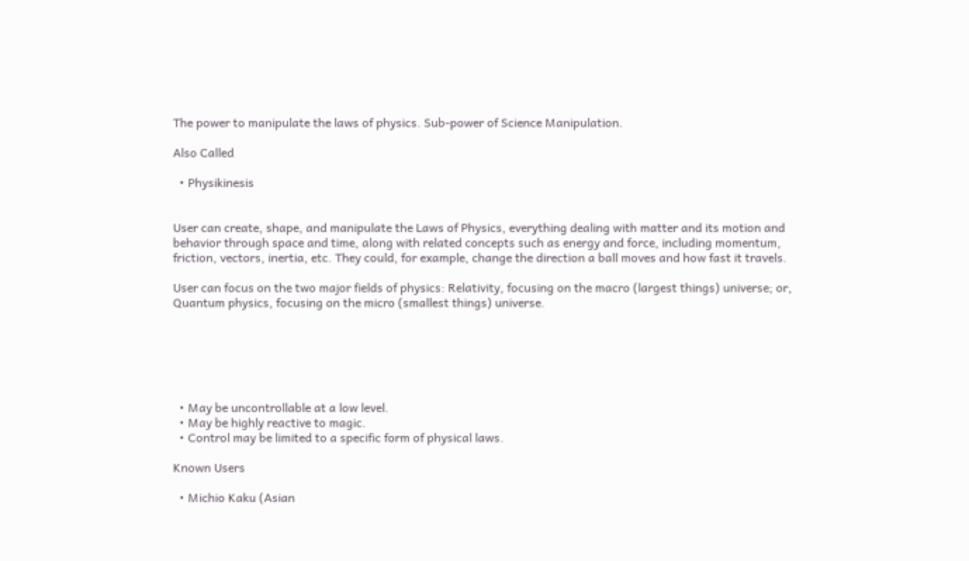The power to manipulate the laws of physics. Sub-power of Science Manipulation.

Also Called

  • Physikinesis


User can create, shape, and manipulate the Laws of Physics, everything dealing with matter and its motion and behavior through space and time, along with related concepts such as energy and force, including momentum, friction, vectors, inertia, etc. They could, for example, change the direction a ball moves and how fast it travels.

User can focus on the two major fields of physics: Relativity, focusing on the macro (largest things) universe; or, Quantum physics, focusing on the micro (smallest things) universe.






  • May be uncontrollable at a low level.
  • May be highly reactive to magic.
  • Control may be limited to a specific form of physical laws.

Known Users

  • Michio Kaku (Asian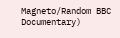Magneto/Random BBC Documentary)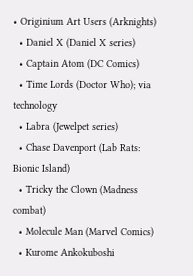• Originium Art Users (Arknights)
  • Daniel X (Daniel X series)
  • Captain Atom (DC Comics)
  • Time Lords (Doctor Who); via technology
  • Labra (Jewelpet series)
  • Chase Davenport (Lab Rats: Bionic Island)
  • Tricky the Clown (Madness combat)
  • Molecule Man (Marvel Comics)
  • Kurome Ankokuboshi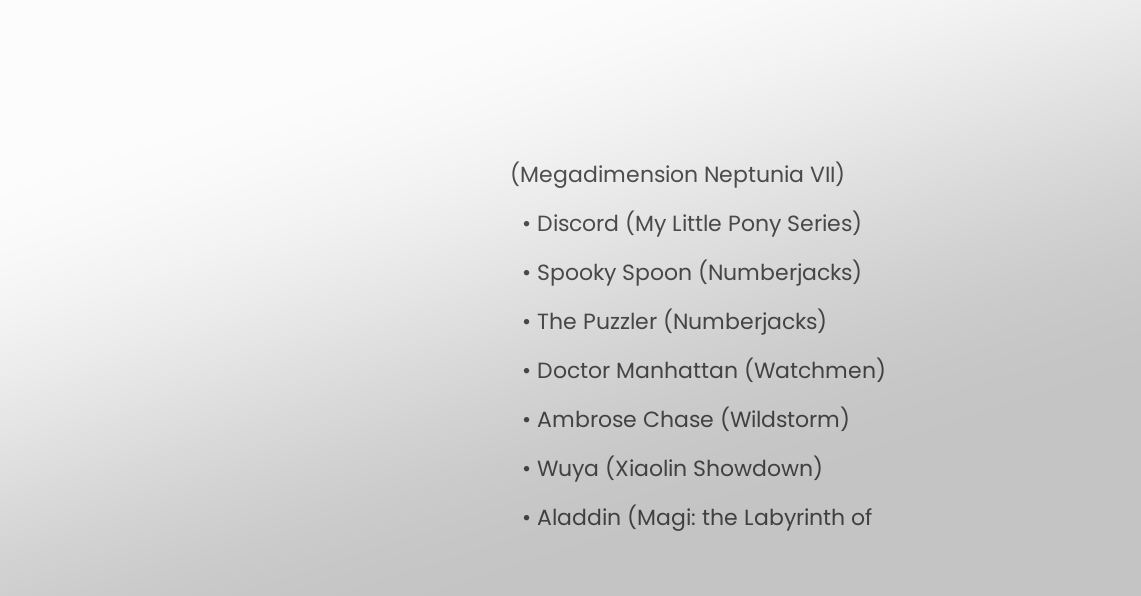(Megadimension Neptunia VII)
  • Discord (My Little Pony Series)
  • Spooky Spoon (Numberjacks)
  • The Puzzler (Numberjacks)
  • Doctor Manhattan (Watchmen)
  • Ambrose Chase (Wildstorm)
  • Wuya (Xiaolin Showdown)
  • Aladdin (Magi: the Labyrinth of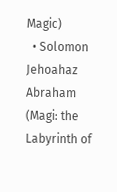Magic)
  • Solomon Jehoahaz Abraham (Magi: the Labyrinth of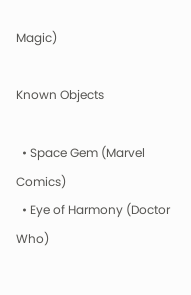Magic)

Known Objects

  • Space Gem (Marvel Comics)
  • Eye of Harmony (Doctor Who)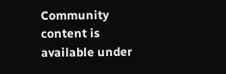Community content is available under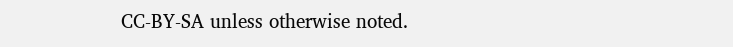CC-BY-SA unless otherwise noted.